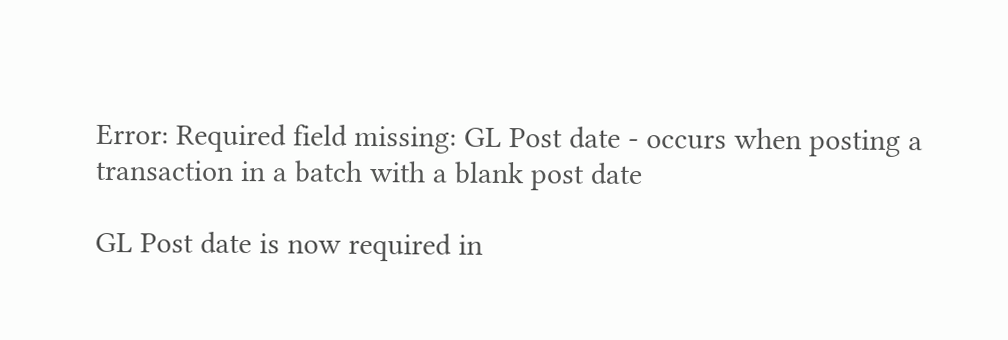Error: Required field missing: GL Post date - occurs when posting a transaction in a batch with a blank post date

GL Post date is now required in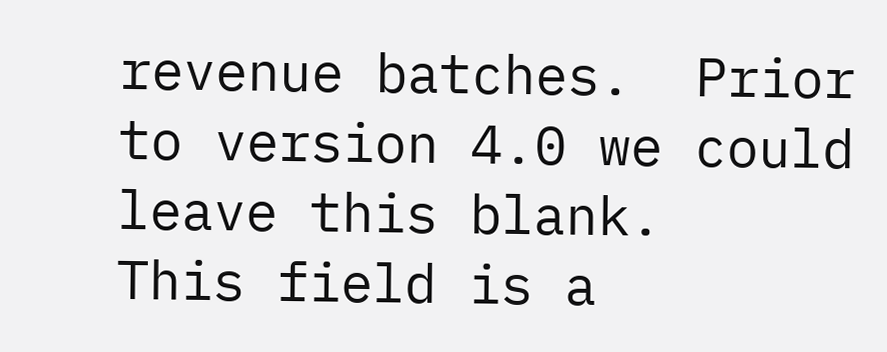revenue batches.  Prior to version 4.0 we could leave this blank.
This field is a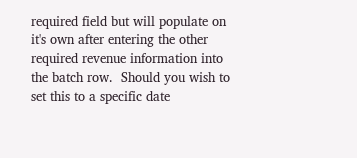required field but will populate on it's own after entering the other required revenue information into the batch row.  Should you wish to set this to a specific date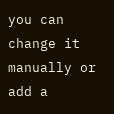you can change it manually or add a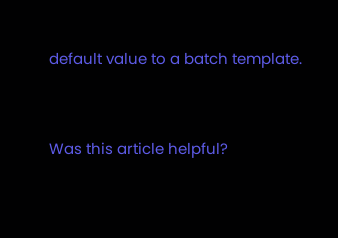default value to a batch template.


Was this article helpful?